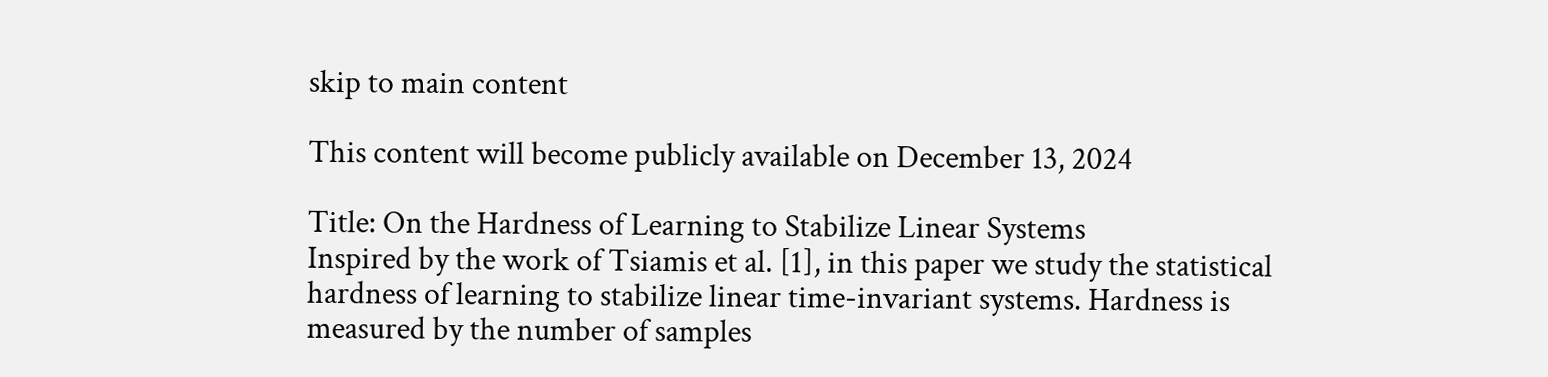skip to main content

This content will become publicly available on December 13, 2024

Title: On the Hardness of Learning to Stabilize Linear Systems
Inspired by the work of Tsiamis et al. [1], in this paper we study the statistical hardness of learning to stabilize linear time-invariant systems. Hardness is measured by the number of samples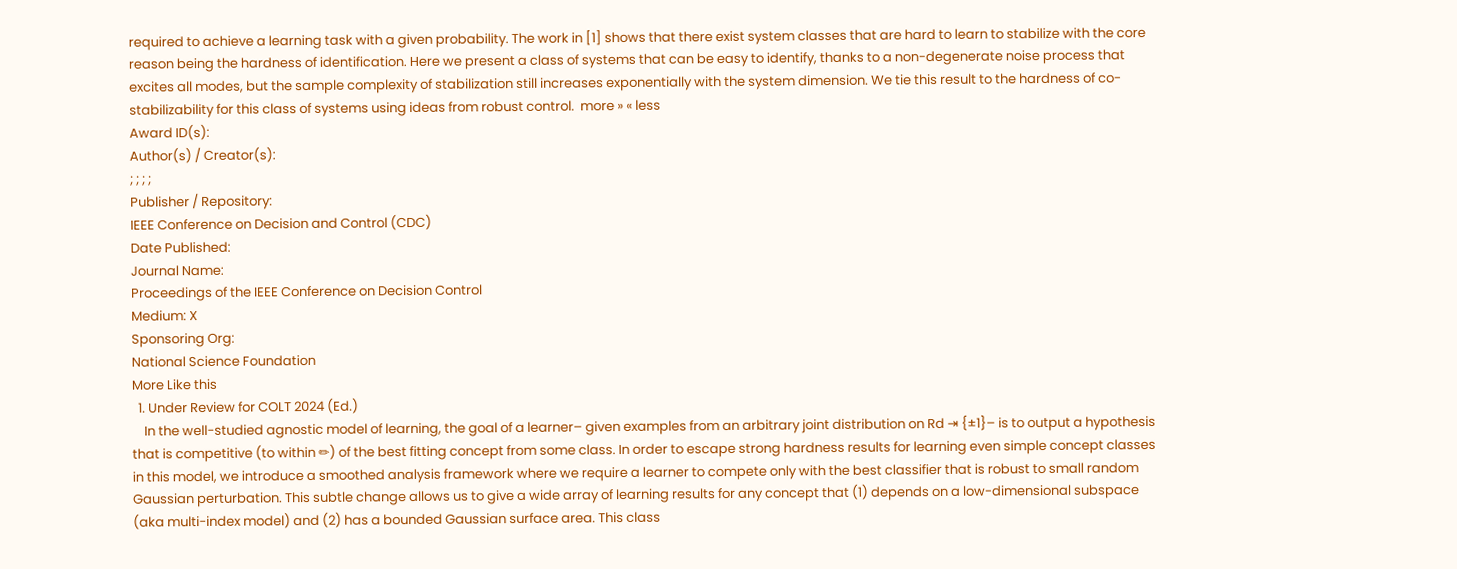required to achieve a learning task with a given probability. The work in [1] shows that there exist system classes that are hard to learn to stabilize with the core reason being the hardness of identification. Here we present a class of systems that can be easy to identify, thanks to a non-degenerate noise process that excites all modes, but the sample complexity of stabilization still increases exponentially with the system dimension. We tie this result to the hardness of co-stabilizability for this class of systems using ideas from robust control.  more » « less
Award ID(s):
Author(s) / Creator(s):
; ; ; ;
Publisher / Repository:
IEEE Conference on Decision and Control (CDC)
Date Published:
Journal Name:
Proceedings of the IEEE Conference on Decision Control
Medium: X
Sponsoring Org:
National Science Foundation
More Like this
  1. Under Review for COLT 2024 (Ed.)
    In the well-studied agnostic model of learning, the goal of a learner– given examples from an arbitrary joint distribution on Rd ⇥ {±1}– is to output a hypothesis that is competitive (to within ✏) of the best fitting concept from some class. In order to escape strong hardness results for learning even simple concept classes in this model, we introduce a smoothed analysis framework where we require a learner to compete only with the best classifier that is robust to small random Gaussian perturbation. This subtle change allows us to give a wide array of learning results for any concept that (1) depends on a low-dimensional subspace (aka multi-index model) and (2) has a bounded Gaussian surface area. This class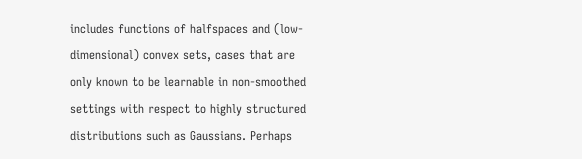includes functions of halfspaces and (low-dimensional) convex sets, cases that are only known to be learnable in non-smoothed settings with respect to highly structured distributions such as Gaussians. Perhaps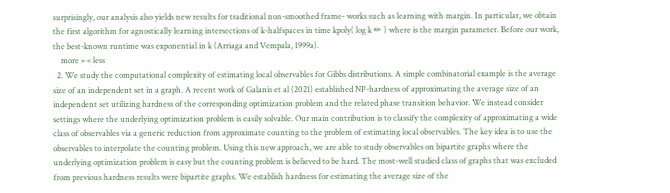surprisingly, our analysis also yields new results for traditional non-smoothed frame- works such as learning with margin. In particular, we obtain the first algorithm for agnostically learning intersections of k-halfspaces in time kpoly( log k ✏ ) where is the margin parameter. Before our work, the best-known runtime was exponential in k (Arriaga and Vempala, 1999a).
    more » « less
  2. We study the computational complexity of estimating local observables for Gibbs distributions. A simple combinatorial example is the average size of an independent set in a graph. A recent work of Galanis et al (2021) established NP-hardness of approximating the average size of an independent set utilizing hardness of the corresponding optimization problem and the related phase transition behavior. We instead consider settings where the underlying optimization problem is easily solvable. Our main contribution is to classify the complexity of approximating a wide class of observables via a generic reduction from approximate counting to the problem of estimating local observables. The key idea is to use the observables to interpolate the counting problem. Using this new approach, we are able to study observables on bipartite graphs where the underlying optimization problem is easy but the counting problem is believed to be hard. The most-well studied class of graphs that was excluded from previous hardness results were bipartite graphs. We establish hardness for estimating the average size of the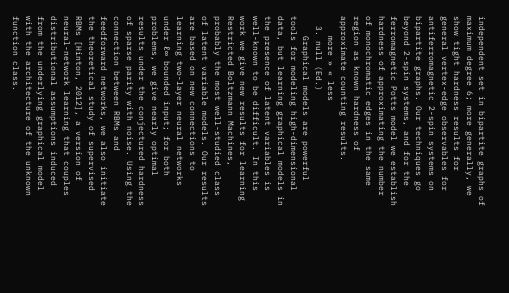independent set in bipartite graphs of maximum degree 6; more generally, we show tight hardness results for general vertex-edge observables for antiferromagnetic 2-spin systems on bipartite graphs. Our techniques go beyond 2-spin systems, and for the ferromagnetic Potts model we establish hardness of approximating the number of monochromatic edges in the same region as known hardness of approximate counting results.
    more » « less
  3. null (Ed.)
    Graphical models are powerful tools for modeling high-dimensional data, but learning graphical models in the presence of latent variables is well-known to be difficult. In this work we give new results for learning Restricted Boltzmann Machines, probably the most well-studied class of latent variable models. Our results are based on new connections to learning two-layer neural networks under ℓ∞ bounded input; for both problems, we give nearly optimal results under the conjectured hardness of sparse parity with noise. Using the connection between RBMs and feedforward networks, we also initiate the theoretical study of supervised RBMs [Hinton, 2012], a version of neural-network learning that couples distributional assumptions induced from the underlying graphical model with the architecture of the unknown function class.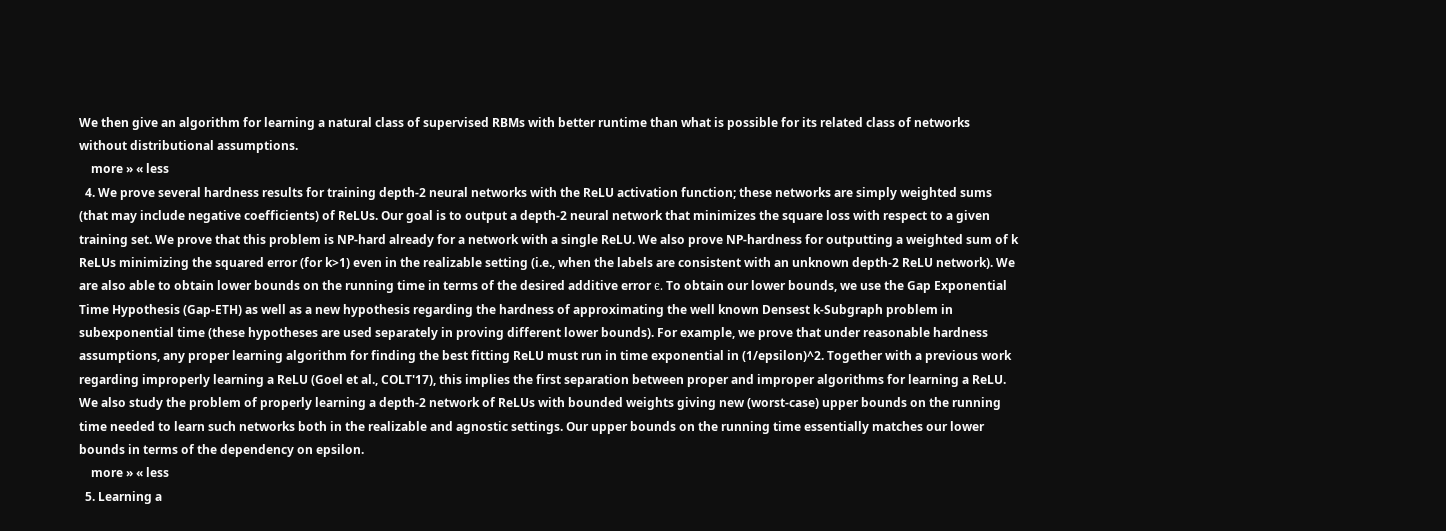We then give an algorithm for learning a natural class of supervised RBMs with better runtime than what is possible for its related class of networks without distributional assumptions.
    more » « less
  4. We prove several hardness results for training depth-2 neural networks with the ReLU activation function; these networks are simply weighted sums (that may include negative coefficients) of ReLUs. Our goal is to output a depth-2 neural network that minimizes the square loss with respect to a given training set. We prove that this problem is NP-hard already for a network with a single ReLU. We also prove NP-hardness for outputting a weighted sum of k ReLUs minimizing the squared error (for k>1) even in the realizable setting (i.e., when the labels are consistent with an unknown depth-2 ReLU network). We are also able to obtain lower bounds on the running time in terms of the desired additive error ϵ. To obtain our lower bounds, we use the Gap Exponential Time Hypothesis (Gap-ETH) as well as a new hypothesis regarding the hardness of approximating the well known Densest k-Subgraph problem in subexponential time (these hypotheses are used separately in proving different lower bounds). For example, we prove that under reasonable hardness assumptions, any proper learning algorithm for finding the best fitting ReLU must run in time exponential in (1/epsilon)^2. Together with a previous work regarding improperly learning a ReLU (Goel et al., COLT'17), this implies the first separation between proper and improper algorithms for learning a ReLU. We also study the problem of properly learning a depth-2 network of ReLUs with bounded weights giving new (worst-case) upper bounds on the running time needed to learn such networks both in the realizable and agnostic settings. Our upper bounds on the running time essentially matches our lower bounds in terms of the dependency on epsilon.
    more » « less
  5. Learning a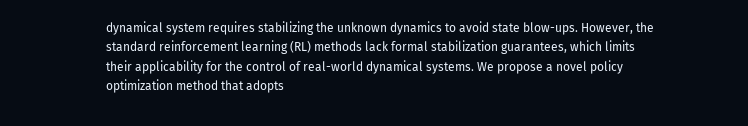dynamical system requires stabilizing the unknown dynamics to avoid state blow-ups. However, the standard reinforcement learning (RL) methods lack formal stabilization guarantees, which limits their applicability for the control of real-world dynamical systems. We propose a novel policy optimization method that adopts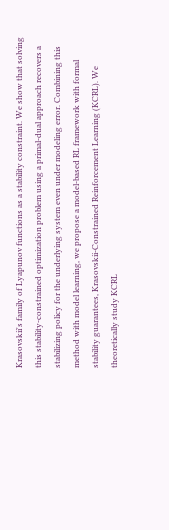Krasovskii's family of Lyapunov functions as a stability constraint. We show that solving this stability-constrained optimization problem using a primal-dual approach recovers a stabilizing policy for the underlying system even under modeling error. Combining this method with model learning, we propose a model-based RL framework with formal stability guarantees, Krasovskii-Constrained Reinforcement Learning (KCRL). We theoretically study KCRL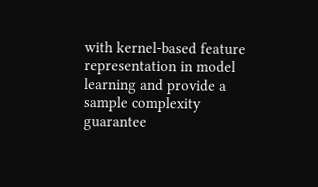with kernel-based feature representation in model learning and provide a sample complexity guarantee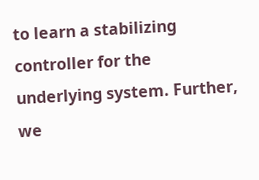to learn a stabilizing controller for the underlying system. Further, we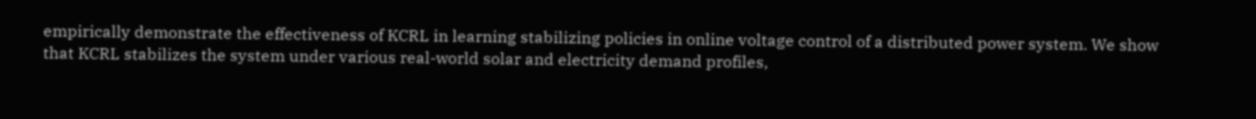empirically demonstrate the effectiveness of KCRL in learning stabilizing policies in online voltage control of a distributed power system. We show that KCRL stabilizes the system under various real-world solar and electricity demand profiles,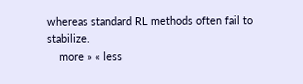whereas standard RL methods often fail to stabilize.
    more » « less